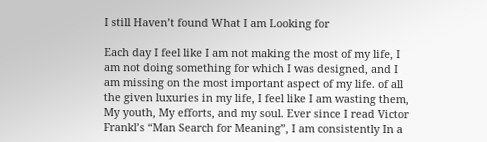I still Haven’t found What I am Looking for

Each day I feel like I am not making the most of my life, I am not doing something for which I was designed, and I am missing on the most important aspect of my life. of all the given luxuries in my life, I feel like I am wasting them, My youth, My efforts, and my soul. Ever since I read Victor Frankl’s “Man Search for Meaning”, I am consistently In a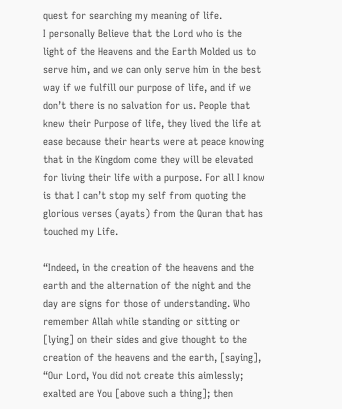quest for searching my meaning of life.
I personally Believe that the Lord who is the light of the Heavens and the Earth Molded us to serve him, and we can only serve him in the best way if we fulfill our purpose of life, and if we don’t there is no salvation for us. People that knew their Purpose of life, they lived the life at ease because their hearts were at peace knowing that in the Kingdom come they will be elevated for living their life with a purpose. For all I know is that I can’t stop my self from quoting the glorious verses (ayats) from the Quran that has touched my Life.

“Indeed, in the creation of the heavens and the earth and the alternation of the night and the day are signs for those of understanding. Who remember Allah while standing or sitting or [lying] on their sides and give thought to the creation of the heavens and the earth, [saying], “Our Lord, You did not create this aimlessly; exalted are You [above such a thing]; then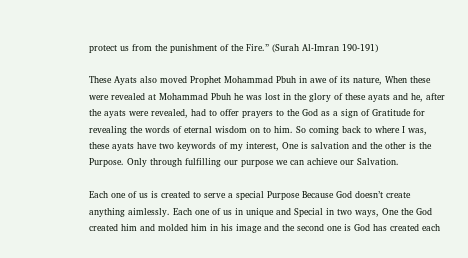protect us from the punishment of the Fire.” (Surah Al-Imran 190-191)

These Ayats also moved Prophet Mohammad Pbuh in awe of its nature, When these were revealed at Mohammad Pbuh he was lost in the glory of these ayats and he, after the ayats were revealed, had to offer prayers to the God as a sign of Gratitude for revealing the words of eternal wisdom on to him. So coming back to where I was, these ayats have two keywords of my interest, One is salvation and the other is the Purpose. Only through fulfilling our purpose we can achieve our Salvation.

Each one of us is created to serve a special Purpose Because God doesn’t create anything aimlessly. Each one of us in unique and Special in two ways, One the God created him and molded him in his image and the second one is God has created each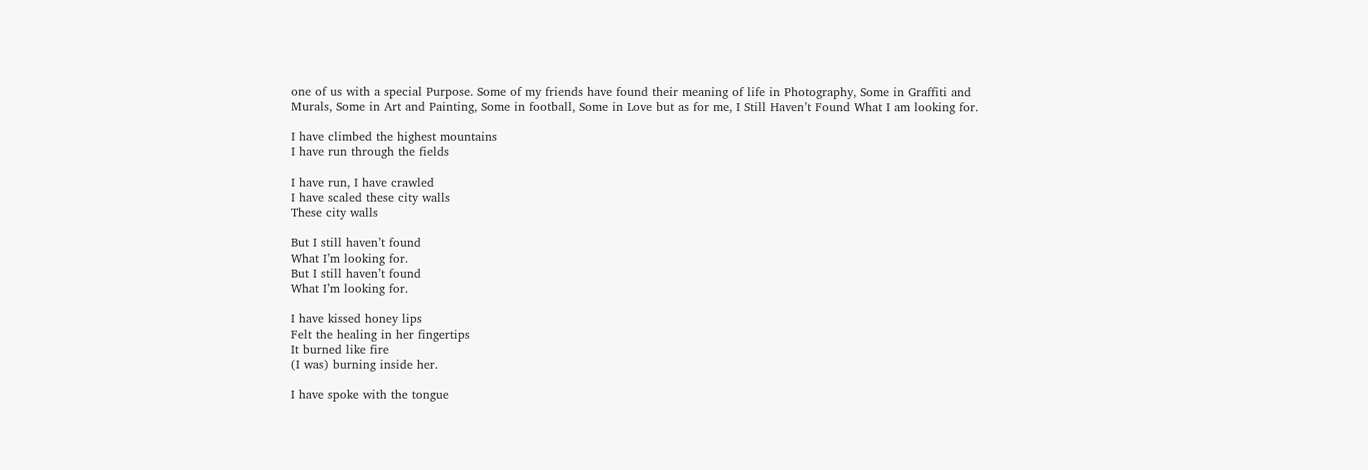one of us with a special Purpose. Some of my friends have found their meaning of life in Photography, Some in Graffiti and Murals, Some in Art and Painting, Some in football, Some in Love but as for me, I Still Haven’t Found What I am looking for.

I have climbed the highest mountains
I have run through the fields

I have run, I have crawled
I have scaled these city walls
These city walls

But I still haven’t found
What I’m looking for.
But I still haven’t found
What I’m looking for.

I have kissed honey lips
Felt the healing in her fingertips
It burned like fire
(I was) burning inside her.

I have spoke with the tongue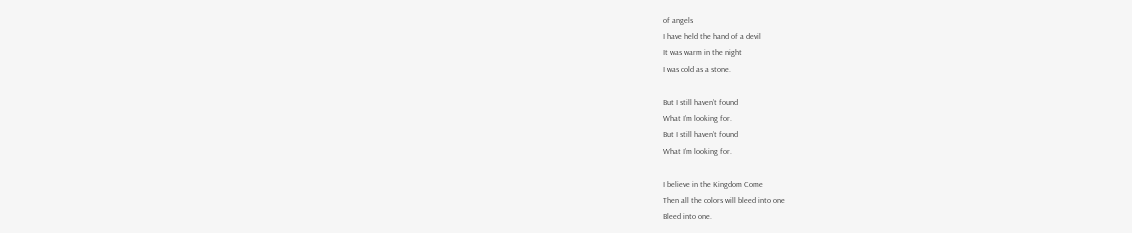of angels
I have held the hand of a devil
It was warm in the night
I was cold as a stone.

But I still haven’t found
What I’m looking for.
But I still haven’t found
What I’m looking for.

I believe in the Kingdom Come
Then all the colors will bleed into one
Bleed into one.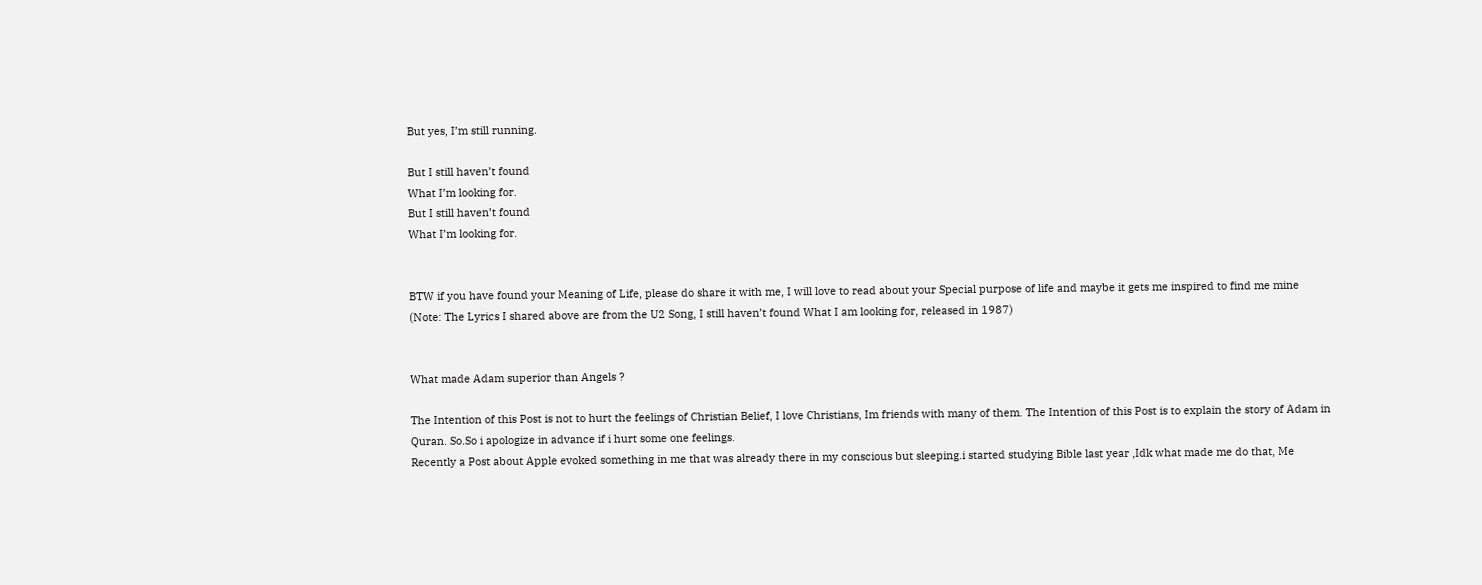But yes, I’m still running.

But I still haven’t found
What I’m looking for.
But I still haven’t found
What I’m looking for.


BTW if you have found your Meaning of Life, please do share it with me, I will love to read about your Special purpose of life and maybe it gets me inspired to find me mine
(Note: The Lyrics I shared above are from the U2 Song, I still haven’t found What I am looking for, released in 1987)


What made Adam superior than Angels ?

The Intention of this Post is not to hurt the feelings of Christian Belief, I love Christians, Im friends with many of them. The Intention of this Post is to explain the story of Adam in Quran. So.So i apologize in advance if i hurt some one feelings.
Recently a Post about Apple evoked something in me that was already there in my conscious but sleeping.i started studying Bible last year ,Idk what made me do that, Me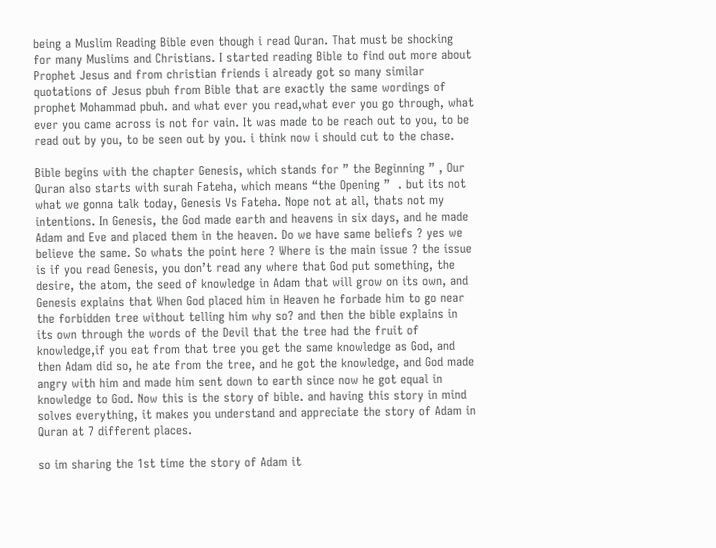being a Muslim Reading Bible even though i read Quran. That must be shocking for many Muslims and Christians. I started reading Bible to find out more about Prophet Jesus and from christian friends i already got so many similar quotations of Jesus pbuh from Bible that are exactly the same wordings of prophet Mohammad pbuh. and what ever you read,what ever you go through, what ever you came across is not for vain. It was made to be reach out to you, to be read out by you, to be seen out by you. i think now i should cut to the chase.

Bible begins with the chapter Genesis, which stands for ” the Beginning ” , Our Quran also starts with surah Fateha, which means “the Opening ”  . but its not what we gonna talk today, Genesis Vs Fateha. Nope not at all, thats not my intentions. In Genesis, the God made earth and heavens in six days, and he made Adam and Eve and placed them in the heaven. Do we have same beliefs ? yes we believe the same. So whats the point here ? Where is the main issue ? the issue is if you read Genesis, you don’t read any where that God put something, the desire, the atom, the seed of knowledge in Adam that will grow on its own, and Genesis explains that When God placed him in Heaven he forbade him to go near the forbidden tree without telling him why so? and then the bible explains in its own through the words of the Devil that the tree had the fruit of knowledge,if you eat from that tree you get the same knowledge as God, and then Adam did so, he ate from the tree, and he got the knowledge, and God made angry with him and made him sent down to earth since now he got equal in knowledge to God. Now this is the story of bible. and having this story in mind solves everything, it makes you understand and appreciate the story of Adam in Quran at 7 different places.

so im sharing the 1st time the story of Adam it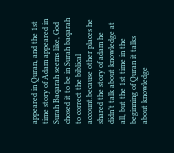appeared in Quran, and the 1st time story of Adam appeared in Surah Baqarah seems like, God chosed it to be in Surah baqarah to correct the biblical account.because other places he shared the story of adam he didn’t talk about knowledge at all, but the 1st time in the beginning of Quran it talks about knowledge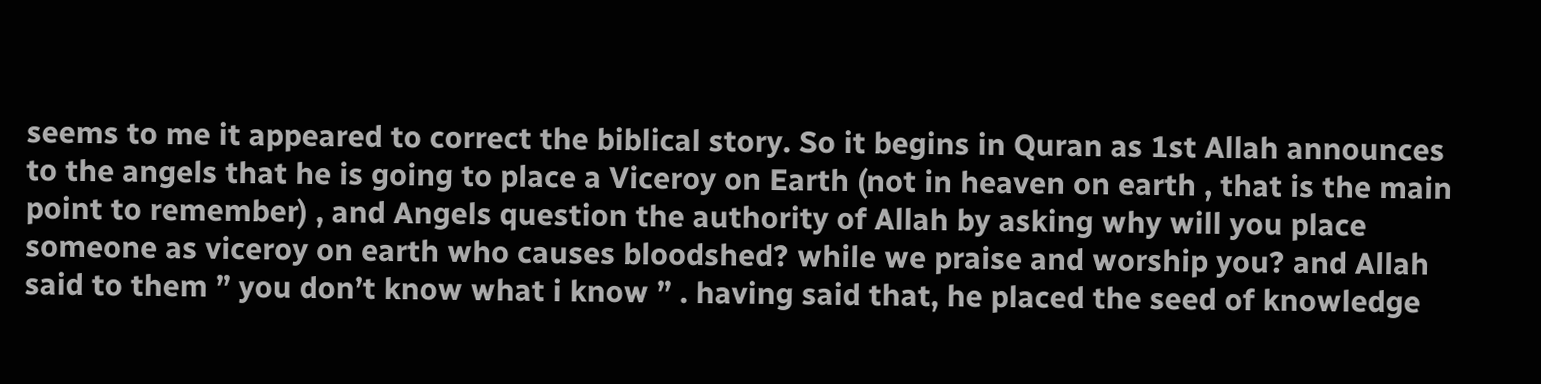seems to me it appeared to correct the biblical story. So it begins in Quran as 1st Allah announces to the angels that he is going to place a Viceroy on Earth (not in heaven on earth , that is the main point to remember) , and Angels question the authority of Allah by asking why will you place someone as viceroy on earth who causes bloodshed? while we praise and worship you? and Allah said to them ” you don’t know what i know ” . having said that, he placed the seed of knowledge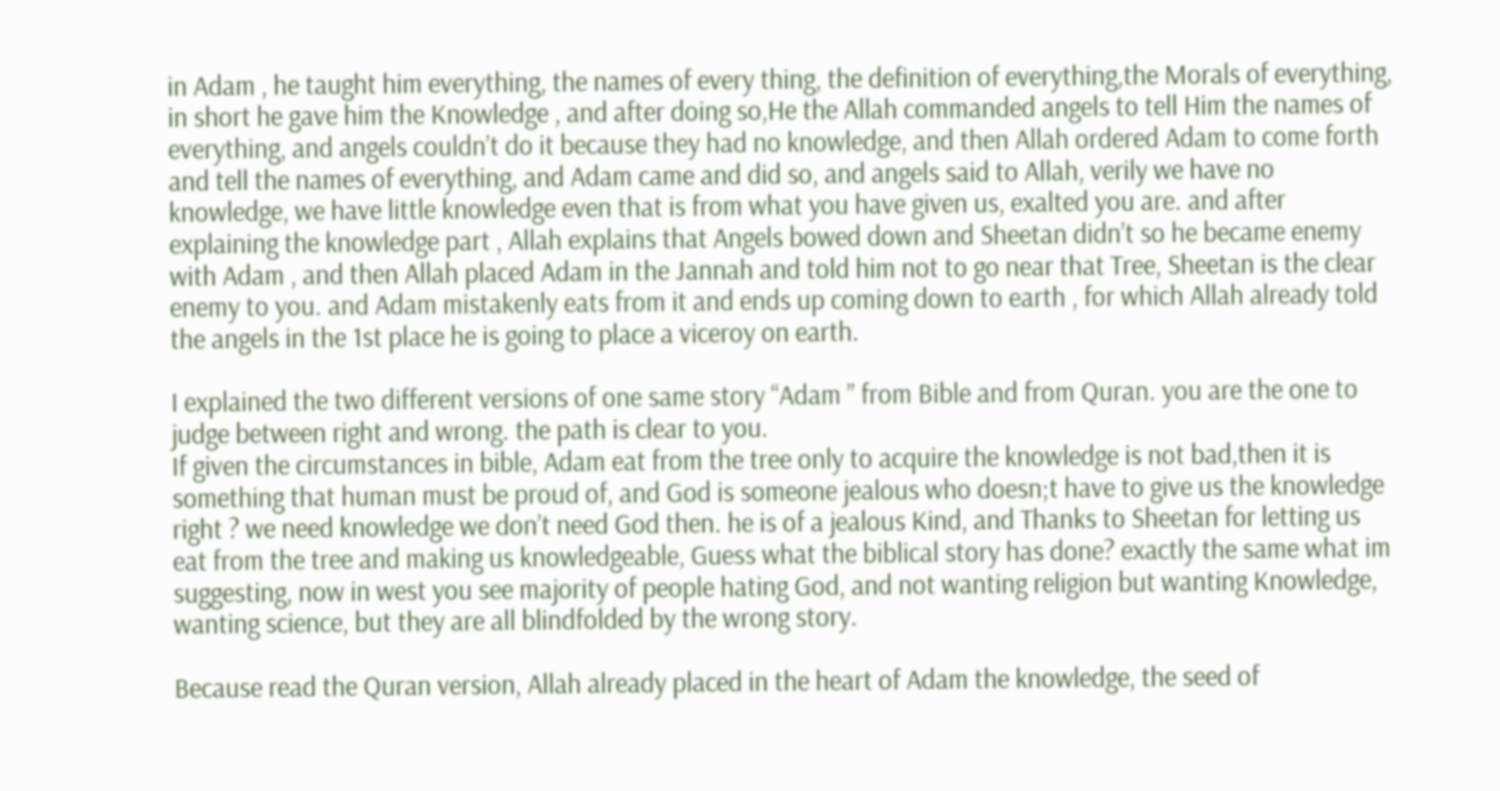in Adam , he taught him everything, the names of every thing, the definition of everything,the Morals of everything, in short he gave him the Knowledge , and after doing so,He the Allah commanded angels to tell Him the names of everything, and angels couldn’t do it because they had no knowledge, and then Allah ordered Adam to come forth and tell the names of everything, and Adam came and did so, and angels said to Allah, verily we have no knowledge, we have little knowledge even that is from what you have given us, exalted you are. and after explaining the knowledge part , Allah explains that Angels bowed down and Sheetan didn’t so he became enemy with Adam , and then Allah placed Adam in the Jannah and told him not to go near that Tree, Sheetan is the clear enemy to you. and Adam mistakenly eats from it and ends up coming down to earth , for which Allah already told the angels in the 1st place he is going to place a viceroy on earth.

I explained the two different versions of one same story “Adam ” from Bible and from Quran. you are the one to judge between right and wrong. the path is clear to you.
If given the circumstances in bible, Adam eat from the tree only to acquire the knowledge is not bad,then it is something that human must be proud of, and God is someone jealous who doesn;t have to give us the knowledge  right ? we need knowledge we don’t need God then. he is of a jealous Kind, and Thanks to Sheetan for letting us eat from the tree and making us knowledgeable, Guess what the biblical story has done? exactly the same what im suggesting, now in west you see majority of people hating God, and not wanting religion but wanting Knowledge, wanting science, but they are all blindfolded by the wrong story.

Because read the Quran version, Allah already placed in the heart of Adam the knowledge, the seed of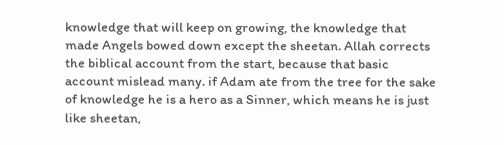knowledge that will keep on growing, the knowledge that made Angels bowed down except the sheetan. Allah corrects the biblical account from the start, because that basic account mislead many. if Adam ate from the tree for the sake of knowledge he is a hero as a Sinner, which means he is just like sheetan,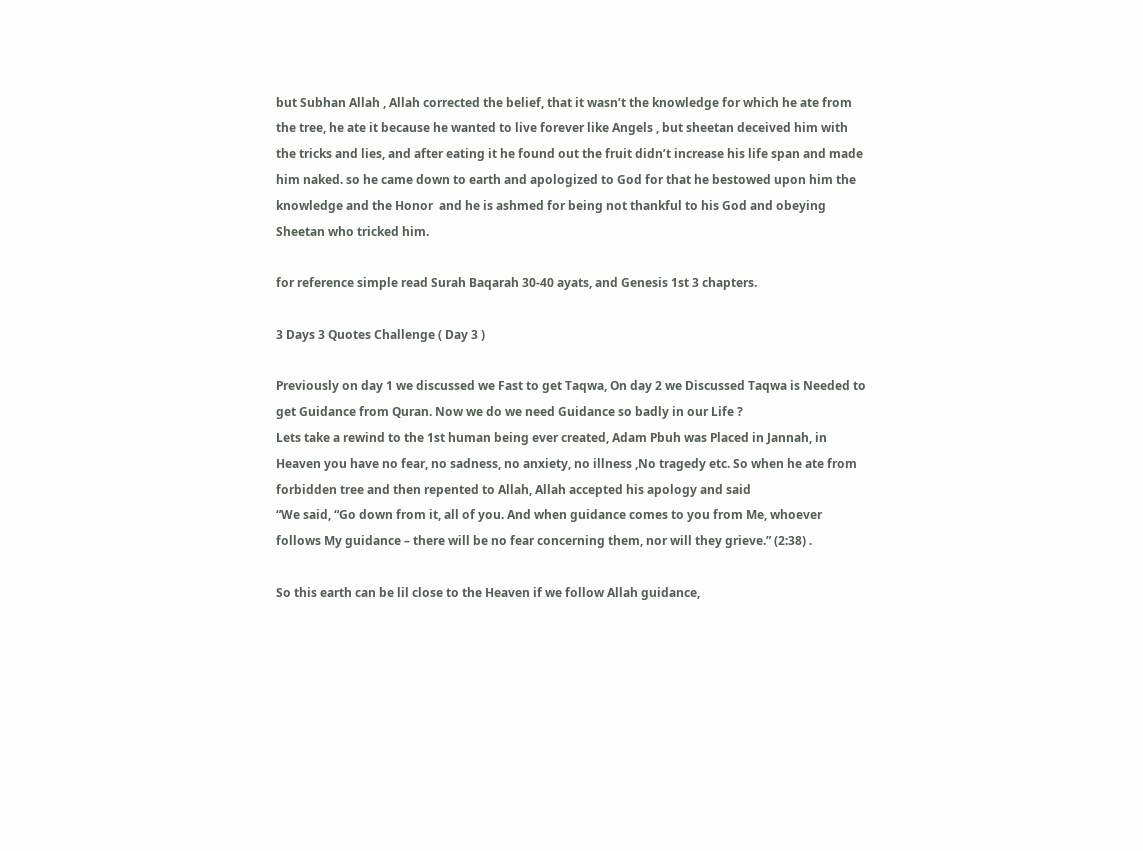but Subhan Allah , Allah corrected the belief, that it wasn’t the knowledge for which he ate from the tree, he ate it because he wanted to live forever like Angels , but sheetan deceived him with the tricks and lies, and after eating it he found out the fruit didn’t increase his life span and made him naked. so he came down to earth and apologized to God for that he bestowed upon him the knowledge and the Honor  and he is ashmed for being not thankful to his God and obeying Sheetan who tricked him.

for reference simple read Surah Baqarah 30-40 ayats, and Genesis 1st 3 chapters.

3 Days 3 Quotes Challenge ( Day 3 )

Previously on day 1 we discussed we Fast to get Taqwa, On day 2 we Discussed Taqwa is Needed to get Guidance from Quran. Now we do we need Guidance so badly in our Life ?
Lets take a rewind to the 1st human being ever created, Adam Pbuh was Placed in Jannah, in Heaven you have no fear, no sadness, no anxiety, no illness ,No tragedy etc. So when he ate from forbidden tree and then repented to Allah, Allah accepted his apology and said
“We said, “Go down from it, all of you. And when guidance comes to you from Me, whoever follows My guidance – there will be no fear concerning them, nor will they grieve.” (2:38) .

So this earth can be lil close to the Heaven if we follow Allah guidance,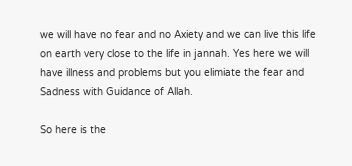we will have no fear and no Axiety and we can live this life on earth very close to the life in jannah. Yes here we will have illness and problems but you elimiate the fear and Sadness with Guidance of Allah.

So here is the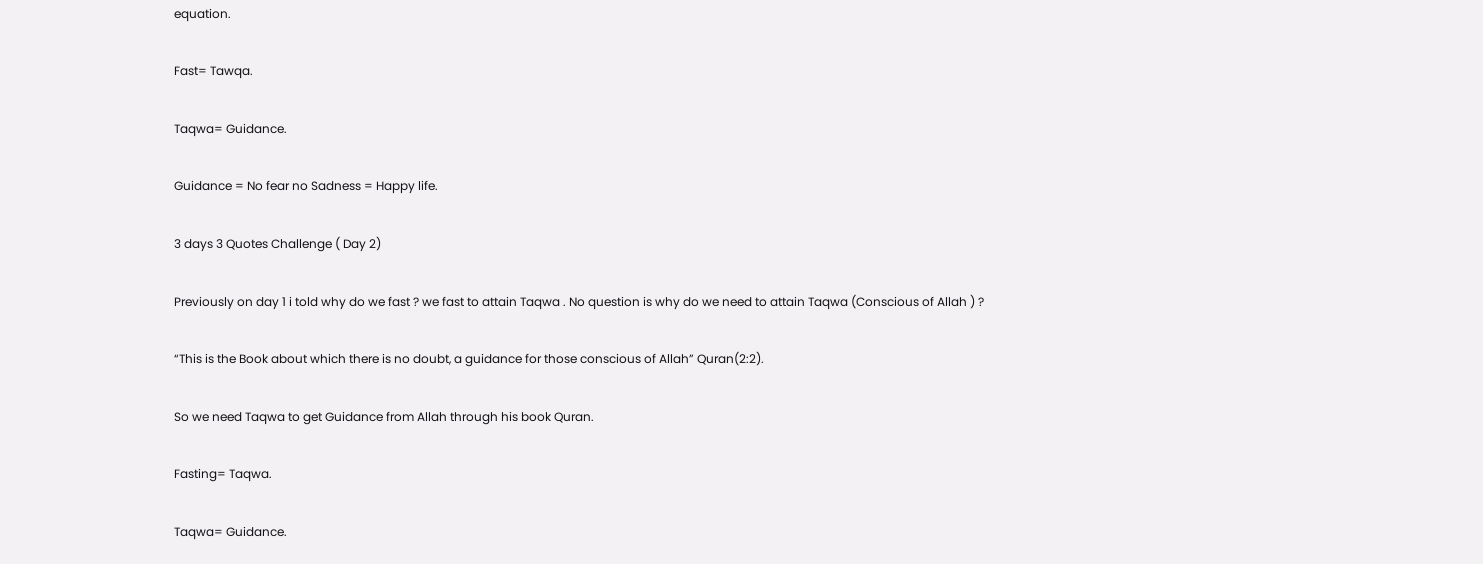equation.

Fast= Tawqa.

Taqwa= Guidance.

Guidance = No fear no Sadness = Happy life.

3 days 3 Quotes Challenge ( Day 2)

Previously on day 1 i told why do we fast ? we fast to attain Taqwa . No question is why do we need to attain Taqwa (Conscious of Allah ) ?

“This is the Book about which there is no doubt, a guidance for those conscious of Allah” Quran(2:2).

So we need Taqwa to get Guidance from Allah through his book Quran.

Fasting= Taqwa.

Taqwa= Guidance.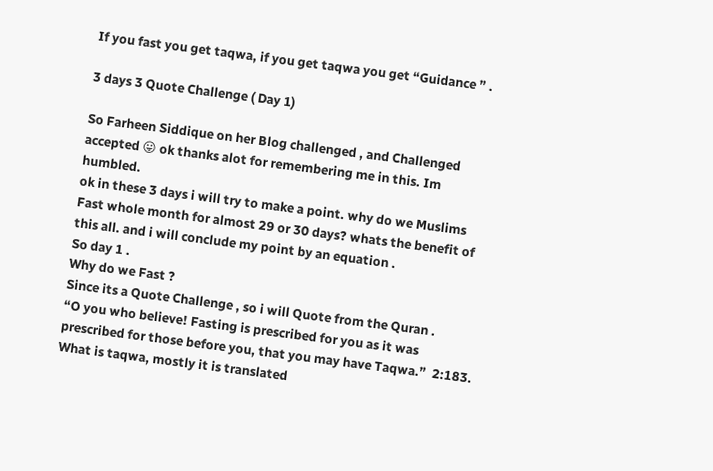If you fast you get taqwa, if you get taqwa you get “Guidance ” .

3 days 3 Quote Challenge ( Day 1)

So Farheen Siddique on her Blog challenged , and Challenged accepted 😛 ok thanks alot for remembering me in this. Im humbled.
ok in these 3 days i will try to make a point. why do we Muslims Fast whole month for almost 29 or 30 days? whats the benefit of this all. and i will conclude my point by an equation .
So day 1 .
Why do we Fast ?
Since its a Quote Challenge , so i will Quote from the Quran .
“O you who believe! Fasting is prescribed for you as it was prescribed for those before you, that you may have Taqwa.”  2:183.
What is taqwa, mostly it is translated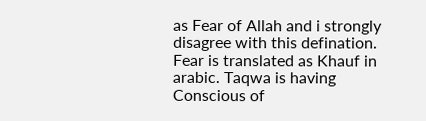as Fear of Allah and i strongly disagree with this defination. Fear is translated as Khauf in arabic. Taqwa is having Conscious of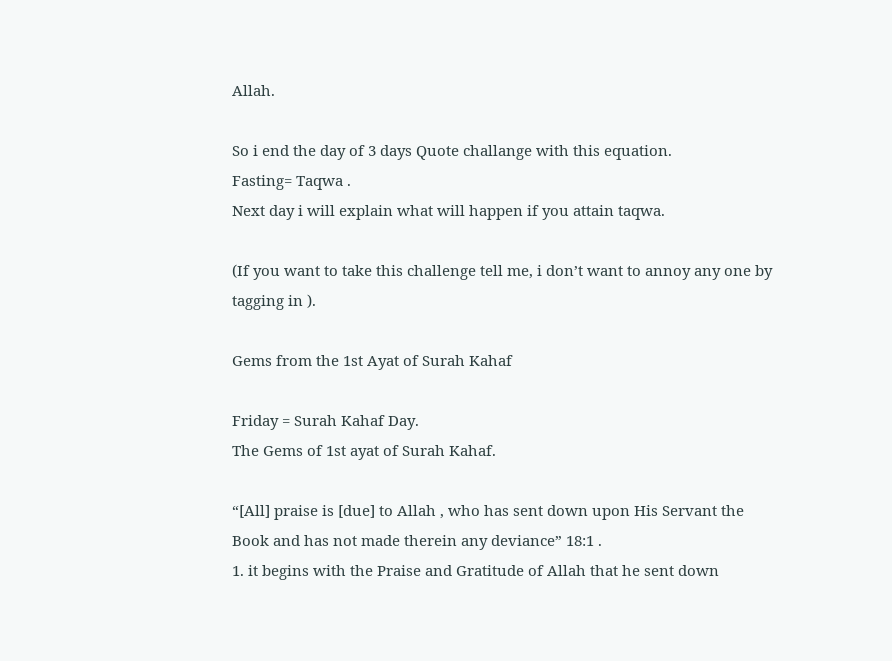Allah.

So i end the day of 3 days Quote challange with this equation.
Fasting= Taqwa .
Next day i will explain what will happen if you attain taqwa.

(If you want to take this challenge tell me, i don’t want to annoy any one by tagging in ).

Gems from the 1st Ayat of Surah Kahaf

Friday = Surah Kahaf Day.
The Gems of 1st ayat of Surah Kahaf.

“[All] praise is [due] to Allah , who has sent down upon His Servant the Book and has not made therein any deviance” 18:1 .
1. it begins with the Praise and Gratitude of Allah that he sent down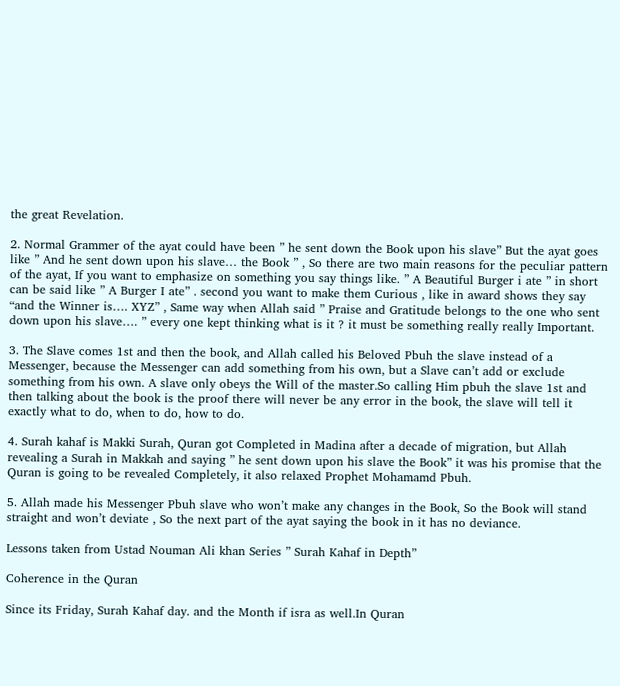the great Revelation.

2. Normal Grammer of the ayat could have been ” he sent down the Book upon his slave” But the ayat goes like ” And he sent down upon his slave… the Book ” , So there are two main reasons for the peculiar pattern of the ayat, If you want to emphasize on something you say things like. ” A Beautiful Burger i ate ” in short can be said like ” A Burger I ate” . second you want to make them Curious , like in award shows they say “and the Winner is…. XYZ” , Same way when Allah said ” Praise and Gratitude belongs to the one who sent down upon his slave…. ” every one kept thinking what is it ? it must be something really really Important.

3. The Slave comes 1st and then the book, and Allah called his Beloved Pbuh the slave instead of a Messenger, because the Messenger can add something from his own, but a Slave can’t add or exclude something from his own. A slave only obeys the Will of the master.So calling Him pbuh the slave 1st and then talking about the book is the proof there will never be any error in the book, the slave will tell it exactly what to do, when to do, how to do.

4. Surah kahaf is Makki Surah, Quran got Completed in Madina after a decade of migration, but Allah revealing a Surah in Makkah and saying ” he sent down upon his slave the Book” it was his promise that the Quran is going to be revealed Completely, it also relaxed Prophet Mohamamd Pbuh.

5. Allah made his Messenger Pbuh slave who won’t make any changes in the Book, So the Book will stand straight and won’t deviate , So the next part of the ayat saying the book in it has no deviance.

Lessons taken from Ustad Nouman Ali khan Series ” Surah Kahaf in Depth”

Coherence in the Quran

Since its Friday, Surah Kahaf day. and the Month if isra as well.In Quran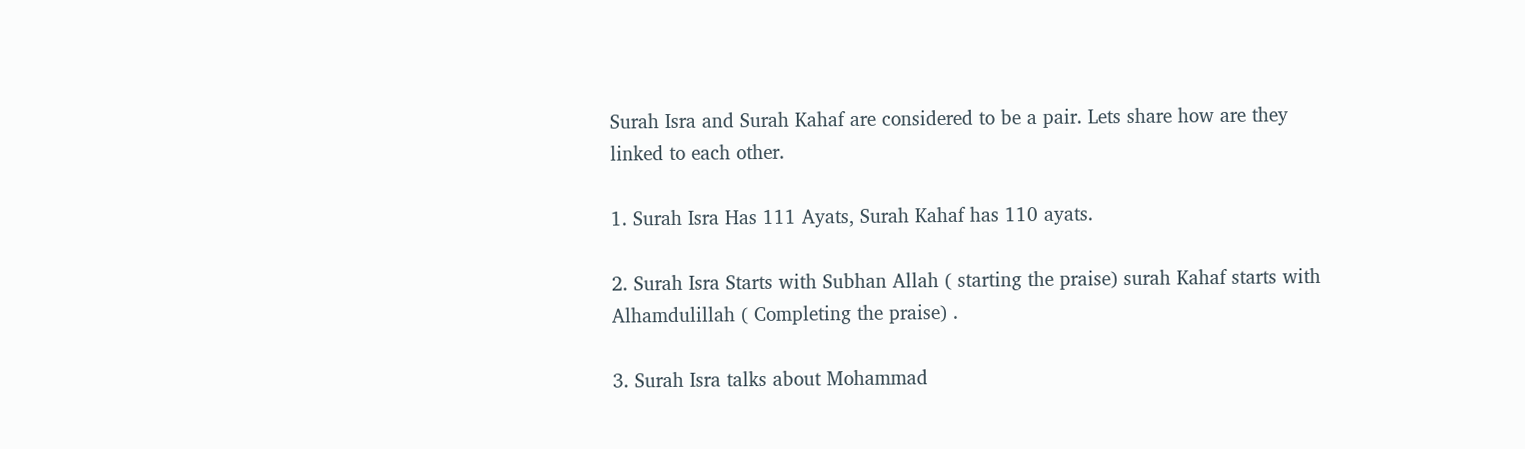Surah Isra and Surah Kahaf are considered to be a pair. Lets share how are they linked to each other.

1. Surah Isra Has 111 Ayats, Surah Kahaf has 110 ayats.

2. Surah Isra Starts with Subhan Allah ( starting the praise) surah Kahaf starts with Alhamdulillah ( Completing the praise) .

3. Surah Isra talks about Mohammad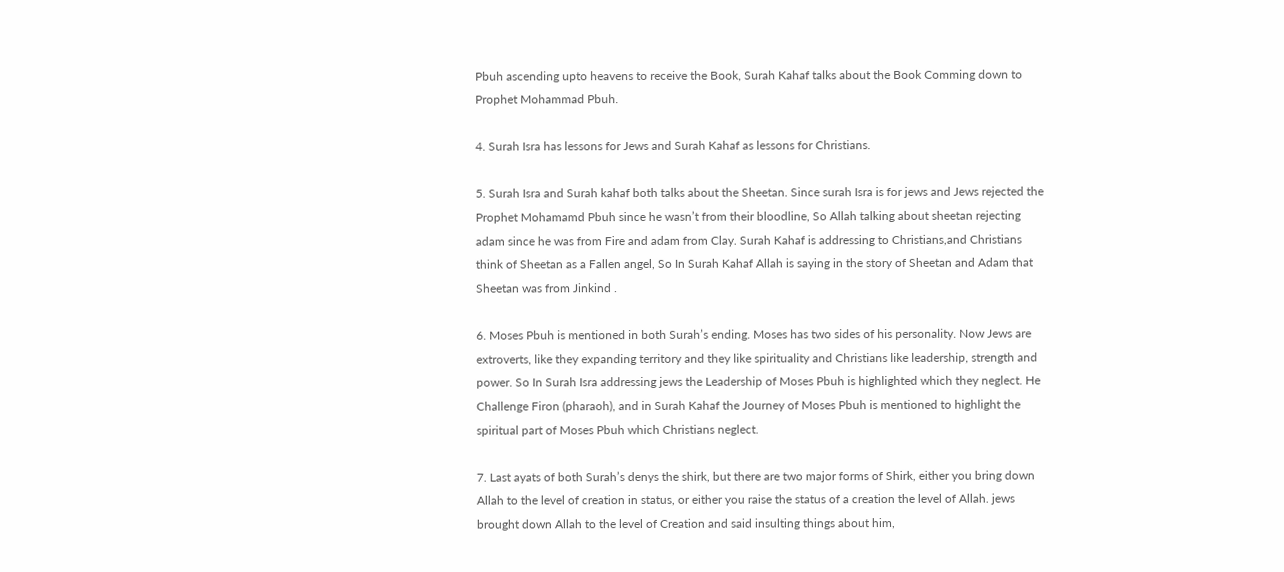Pbuh ascending upto heavens to receive the Book, Surah Kahaf talks about the Book Comming down to Prophet Mohammad Pbuh.

4. Surah Isra has lessons for Jews and Surah Kahaf as lessons for Christians.

5. Surah Isra and Surah kahaf both talks about the Sheetan. Since surah Isra is for jews and Jews rejected the Prophet Mohamamd Pbuh since he wasn’t from their bloodline, So Allah talking about sheetan rejecting adam since he was from Fire and adam from Clay. Surah Kahaf is addressing to Christians,and Christians think of Sheetan as a Fallen angel, So In Surah Kahaf Allah is saying in the story of Sheetan and Adam that Sheetan was from Jinkind .

6. Moses Pbuh is mentioned in both Surah’s ending. Moses has two sides of his personality. Now Jews are extroverts, like they expanding territory and they like spirituality and Christians like leadership, strength and power. So In Surah Isra addressing jews the Leadership of Moses Pbuh is highlighted which they neglect. He Challenge Firon (pharaoh), and in Surah Kahaf the Journey of Moses Pbuh is mentioned to highlight the spiritual part of Moses Pbuh which Christians neglect.

7. Last ayats of both Surah’s denys the shirk, but there are two major forms of Shirk, either you bring down Allah to the level of creation in status, or either you raise the status of a creation the level of Allah. jews brought down Allah to the level of Creation and said insulting things about him,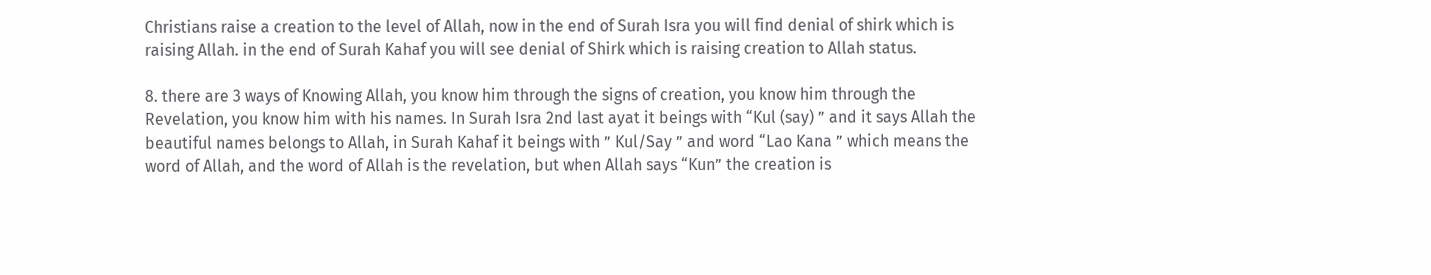Christians raise a creation to the level of Allah, now in the end of Surah Isra you will find denial of shirk which is raising Allah. in the end of Surah Kahaf you will see denial of Shirk which is raising creation to Allah status.

8. there are 3 ways of Knowing Allah, you know him through the signs of creation, you know him through the Revelation, you know him with his names. In Surah Isra 2nd last ayat it beings with “Kul (say) ” and it says Allah the beautiful names belongs to Allah, in Surah Kahaf it beings with ” Kul/Say ” and word “Lao Kana ” which means the word of Allah, and the word of Allah is the revelation, but when Allah says “Kun” the creation is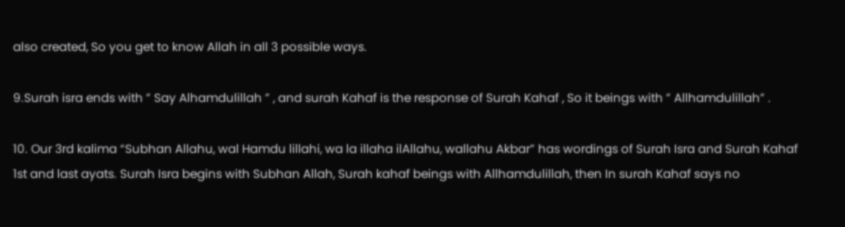also created, So you get to know Allah in all 3 possible ways.

9.Surah isra ends with ” Say Alhamdulillah ” , and surah Kahaf is the response of Surah Kahaf , So it beings with ” Allhamdulillah” .

10. Our 3rd kalima “Subhan Allahu, wal Hamdu lillahi, wa la illaha ilAllahu, wallahu Akbar” has wordings of Surah Isra and Surah Kahaf 1st and last ayats. Surah Isra begins with Subhan Allah, Surah kahaf beings with Allhamdulillah, then In surah Kahaf says no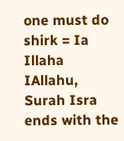one must do shirk = Ia Illaha IAllahu, Surah Isra ends with the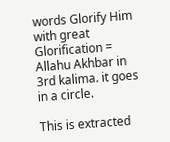words Glorify Him with great Glorification = Allahu Akhbar in 3rd kalima. it goes in a circle.

This is extracted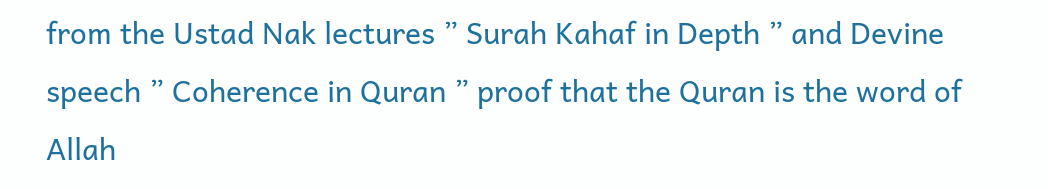from the Ustad Nak lectures ” Surah Kahaf in Depth ” and Devine speech ” Coherence in Quran ” proof that the Quran is the word of Allah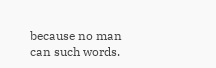because no man can such words.